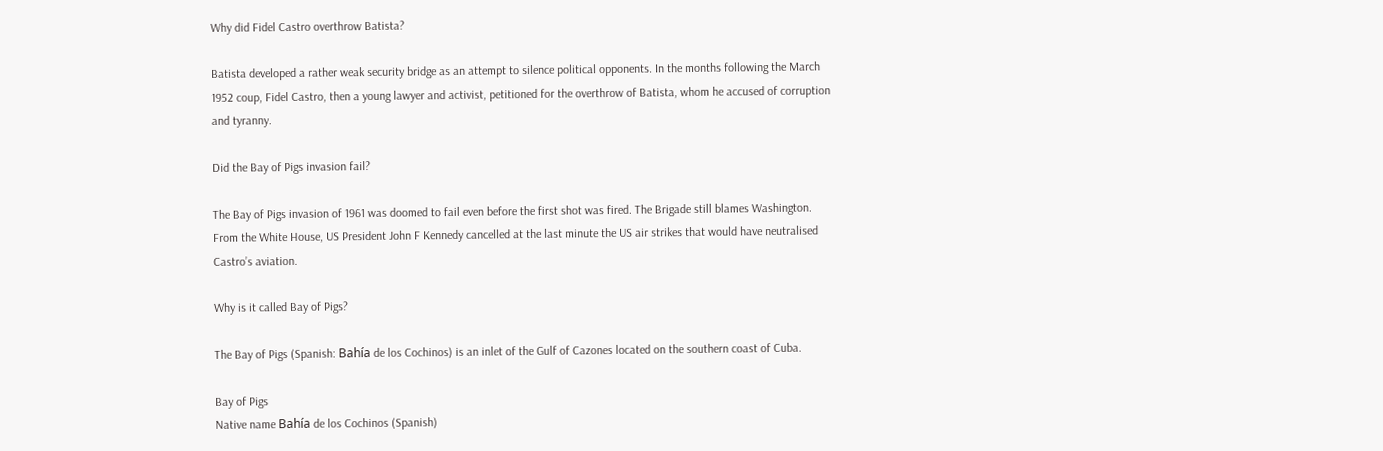Why did Fidel Castro overthrow Batista?

Batista developed a rather weak security bridge as an attempt to silence political opponents. In the months following the March 1952 coup, Fidel Castro, then a young lawyer and activist, petitioned for the overthrow of Batista, whom he accused of corruption and tyranny.

Did the Bay of Pigs invasion fail?

The Bay of Pigs invasion of 1961 was doomed to fail even before the first shot was fired. The Brigade still blames Washington. From the White House, US President John F Kennedy cancelled at the last minute the US air strikes that would have neutralised Castro’s aviation.

Why is it called Bay of Pigs?

The Bay of Pigs (Spanish: Bahía de los Cochinos) is an inlet of the Gulf of Cazones located on the southern coast of Cuba.

Bay of Pigs
Native name Bahía de los Cochinos (Spanish)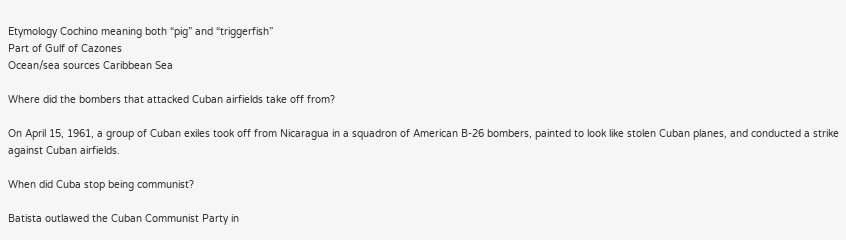Etymology Cochino meaning both “pig” and “triggerfish”
Part of Gulf of Cazones
Ocean/sea sources Caribbean Sea

Where did the bombers that attacked Cuban airfields take off from?

On April 15, 1961, a group of Cuban exiles took off from Nicaragua in a squadron of American B-26 bombers, painted to look like stolen Cuban planes, and conducted a strike against Cuban airfields.

When did Cuba stop being communist?

Batista outlawed the Cuban Communist Party in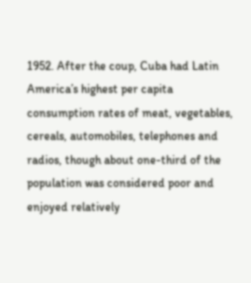1952. After the coup, Cuba had Latin America’s highest per capita consumption rates of meat, vegetables, cereals, automobiles, telephones and radios, though about one-third of the population was considered poor and enjoyed relatively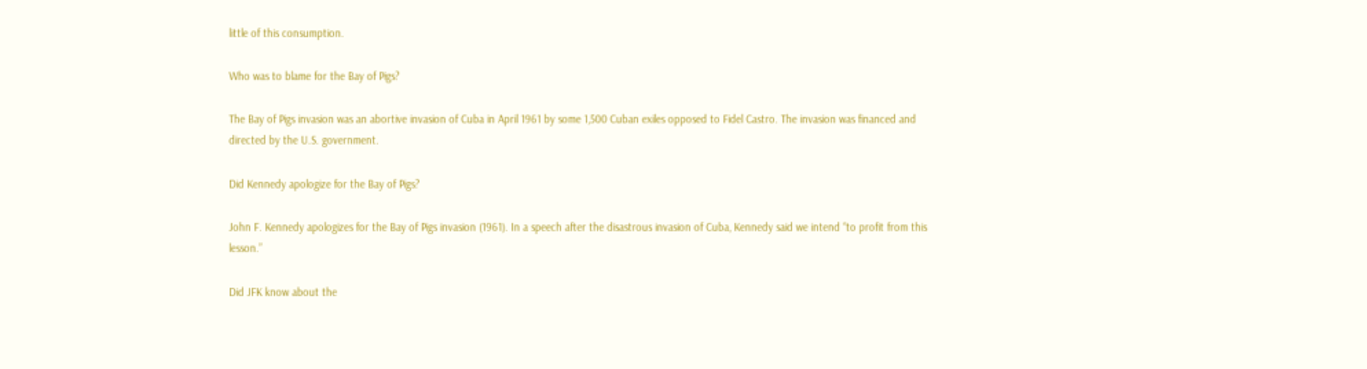little of this consumption.

Who was to blame for the Bay of Pigs?

The Bay of Pigs invasion was an abortive invasion of Cuba in April 1961 by some 1,500 Cuban exiles opposed to Fidel Castro. The invasion was financed and directed by the U.S. government.

Did Kennedy apologize for the Bay of Pigs?

John F. Kennedy apologizes for the Bay of Pigs invasion (1961). In a speech after the disastrous invasion of Cuba, Kennedy said we intend “to profit from this lesson.”

Did JFK know about the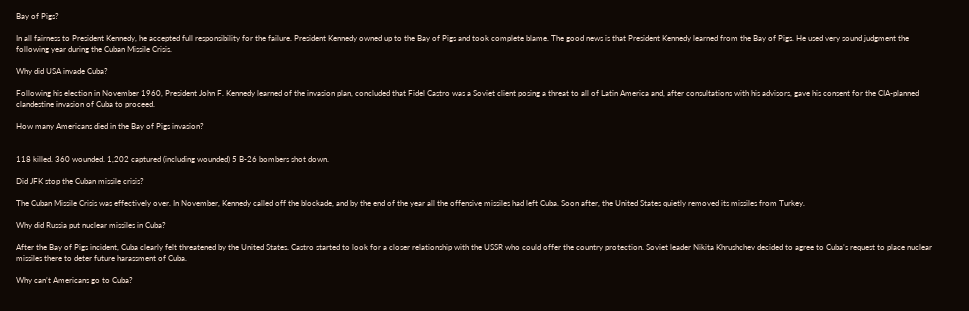Bay of Pigs?

In all fairness to President Kennedy, he accepted full responsibility for the failure. President Kennedy owned up to the Bay of Pigs and took complete blame. The good news is that President Kennedy learned from the Bay of Pigs. He used very sound judgment the following year during the Cuban Missile Crisis.

Why did USA invade Cuba?

Following his election in November 1960, President John F. Kennedy learned of the invasion plan, concluded that Fidel Castro was a Soviet client posing a threat to all of Latin America and, after consultations with his advisors, gave his consent for the CIA-planned clandestine invasion of Cuba to proceed.

How many Americans died in the Bay of Pigs invasion?


118 killed. 360 wounded. 1,202 captured (including wounded) 5 B-26 bombers shot down.

Did JFK stop the Cuban missile crisis?

The Cuban Missile Crisis was effectively over. In November, Kennedy called off the blockade, and by the end of the year all the offensive missiles had left Cuba. Soon after, the United States quietly removed its missiles from Turkey.

Why did Russia put nuclear missiles in Cuba?

After the Bay of Pigs incident, Cuba clearly felt threatened by the United States. Castro started to look for a closer relationship with the USSR who could offer the country protection. Soviet leader Nikita Khrushchev decided to agree to Cuba’s request to place nuclear missiles there to deter future harassment of Cuba.

Why can’t Americans go to Cuba?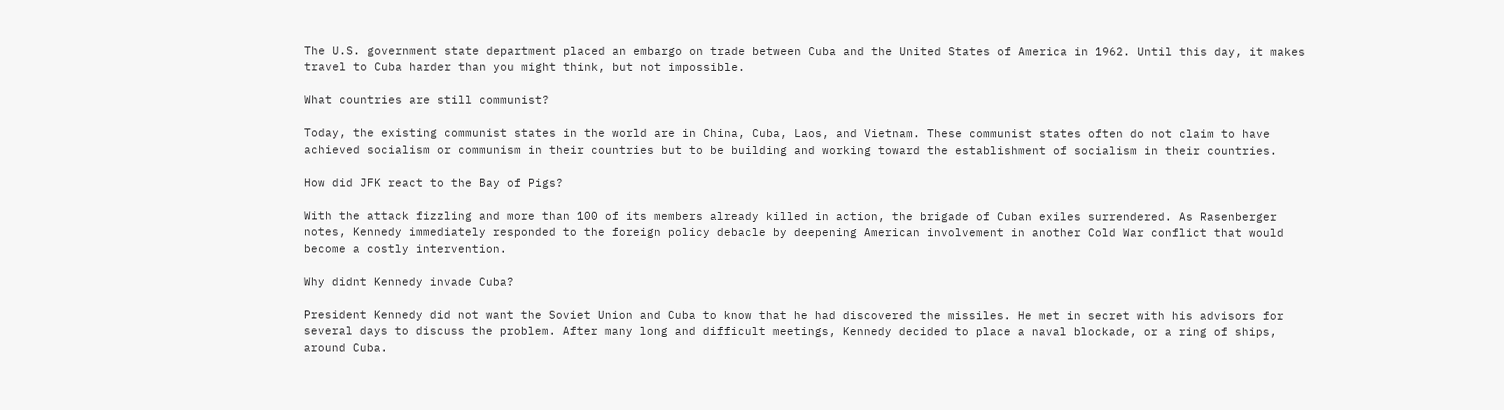The U.S. government state department placed an embargo on trade between Cuba and the United States of America in 1962. Until this day, it makes travel to Cuba harder than you might think, but not impossible.

What countries are still communist?

Today, the existing communist states in the world are in China, Cuba, Laos, and Vietnam. These communist states often do not claim to have achieved socialism or communism in their countries but to be building and working toward the establishment of socialism in their countries.

How did JFK react to the Bay of Pigs?

With the attack fizzling and more than 100 of its members already killed in action, the brigade of Cuban exiles surrendered. As Rasenberger notes, Kennedy immediately responded to the foreign policy debacle by deepening American involvement in another Cold War conflict that would become a costly intervention.

Why didnt Kennedy invade Cuba?

President Kennedy did not want the Soviet Union and Cuba to know that he had discovered the missiles. He met in secret with his advisors for several days to discuss the problem. After many long and difficult meetings, Kennedy decided to place a naval blockade, or a ring of ships, around Cuba.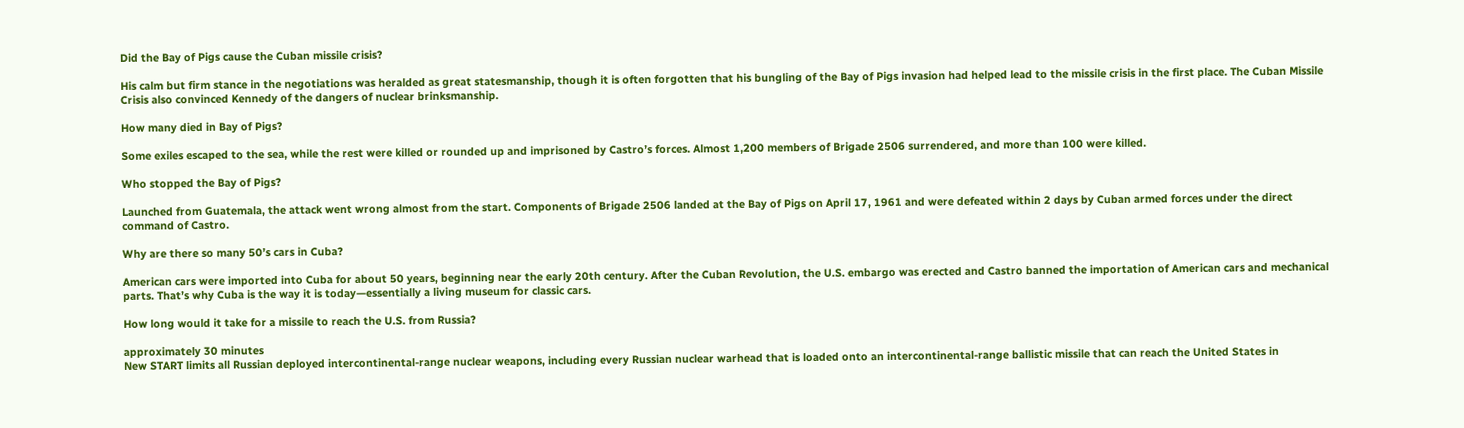Did the Bay of Pigs cause the Cuban missile crisis?

His calm but firm stance in the negotiations was heralded as great statesmanship, though it is often forgotten that his bungling of the Bay of Pigs invasion had helped lead to the missile crisis in the first place. The Cuban Missile Crisis also convinced Kennedy of the dangers of nuclear brinksmanship.

How many died in Bay of Pigs?

Some exiles escaped to the sea, while the rest were killed or rounded up and imprisoned by Castro’s forces. Almost 1,200 members of Brigade 2506 surrendered, and more than 100 were killed.

Who stopped the Bay of Pigs?

Launched from Guatemala, the attack went wrong almost from the start. Components of Brigade 2506 landed at the Bay of Pigs on April 17, 1961 and were defeated within 2 days by Cuban armed forces under the direct command of Castro.

Why are there so many 50’s cars in Cuba?

American cars were imported into Cuba for about 50 years, beginning near the early 20th century. After the Cuban Revolution, the U.S. embargo was erected and Castro banned the importation of American cars and mechanical parts. That’s why Cuba is the way it is today—essentially a living museum for classic cars.

How long would it take for a missile to reach the U.S. from Russia?

approximately 30 minutes
New START limits all Russian deployed intercontinental-range nuclear weapons, including every Russian nuclear warhead that is loaded onto an intercontinental-range ballistic missile that can reach the United States in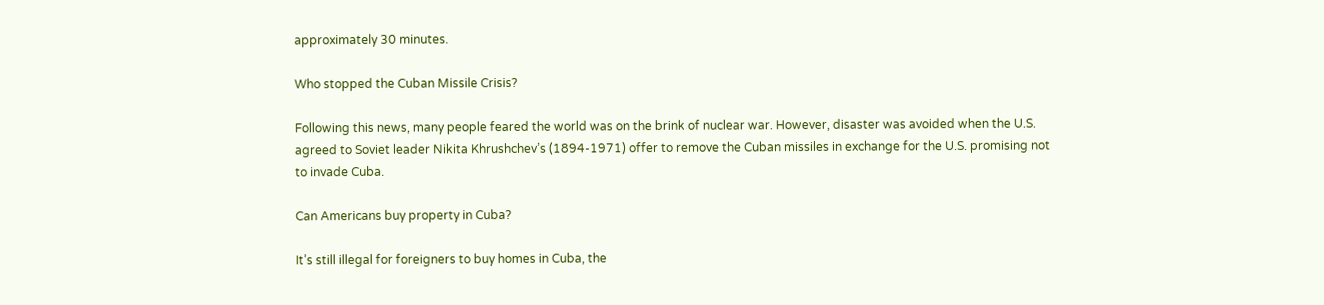approximately 30 minutes.

Who stopped the Cuban Missile Crisis?

Following this news, many people feared the world was on the brink of nuclear war. However, disaster was avoided when the U.S. agreed to Soviet leader Nikita Khrushchev’s (1894-1971) offer to remove the Cuban missiles in exchange for the U.S. promising not to invade Cuba.

Can Americans buy property in Cuba?

It’s still illegal for foreigners to buy homes in Cuba, the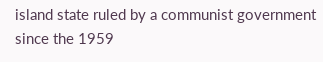island state ruled by a communist government since the 1959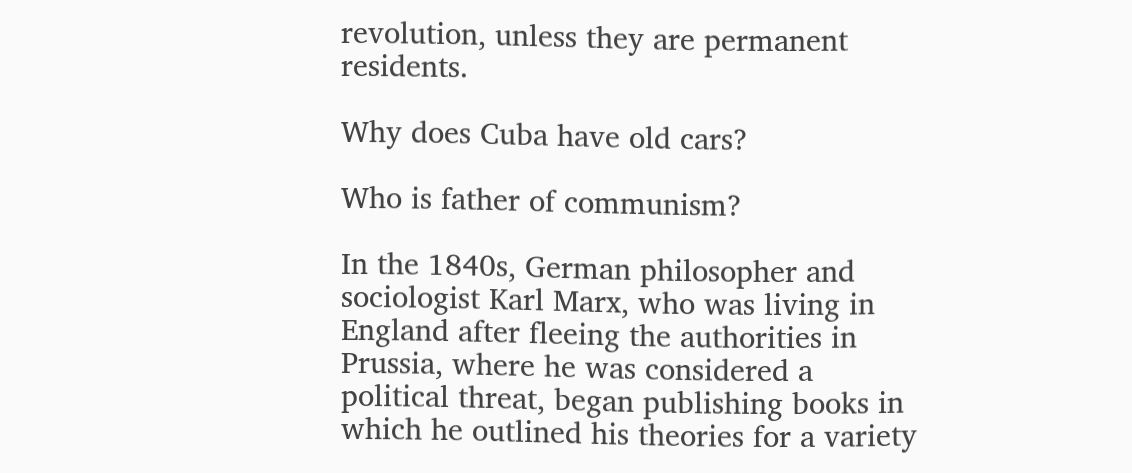revolution, unless they are permanent residents.

Why does Cuba have old cars?

Who is father of communism?

In the 1840s, German philosopher and sociologist Karl Marx, who was living in England after fleeing the authorities in Prussia, where he was considered a political threat, began publishing books in which he outlined his theories for a variety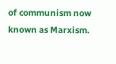of communism now known as Marxism.